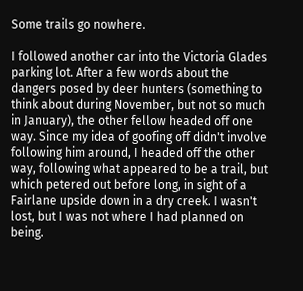Some trails go nowhere.

I followed another car into the Victoria Glades parking lot. After a few words about the dangers posed by deer hunters (something to think about during November, but not so much in January), the other fellow headed off one way. Since my idea of goofing off didn't involve following him around, I headed off the other way, following what appeared to be a trail, but which petered out before long, in sight of a Fairlane upside down in a dry creek. I wasn't lost, but I was not where I had planned on being.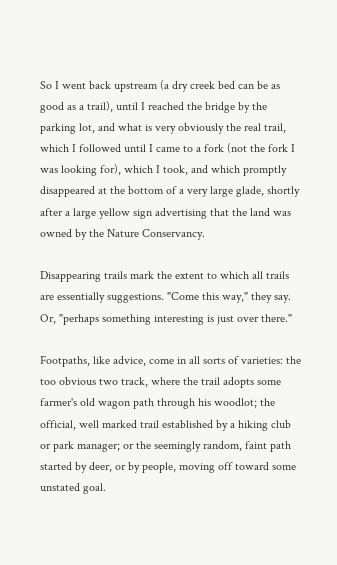So I went back upstream (a dry creek bed can be as good as a trail), until I reached the bridge by the parking lot, and what is very obviously the real trail, which I followed until I came to a fork (not the fork I was looking for), which I took, and which promptly disappeared at the bottom of a very large glade, shortly after a large yellow sign advertising that the land was owned by the Nature Conservancy.

Disappearing trails mark the extent to which all trails are essentially suggestions. "Come this way," they say. Or, "perhaps something interesting is just over there."

Footpaths, like advice, come in all sorts of varieties: the too obvious two track, where the trail adopts some farmer's old wagon path through his woodlot; the official, well marked trail established by a hiking club or park manager; or the seemingly random, faint path started by deer, or by people, moving off toward some unstated goal.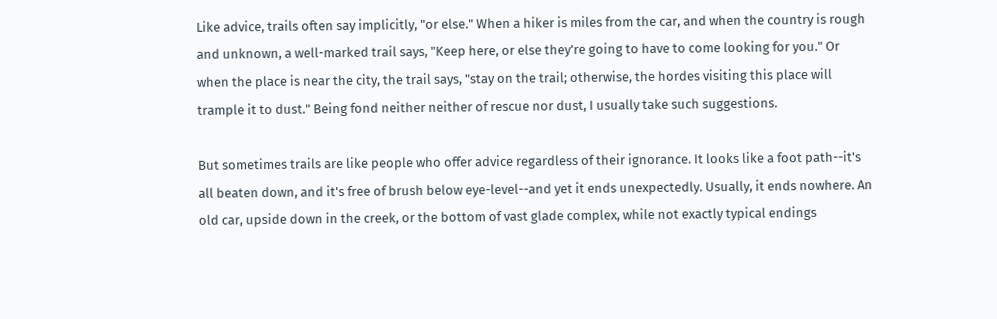Like advice, trails often say implicitly, "or else." When a hiker is miles from the car, and when the country is rough and unknown, a well-marked trail says, "Keep here, or else they're going to have to come looking for you." Or when the place is near the city, the trail says, "stay on the trail; otherwise, the hordes visiting this place will trample it to dust." Being fond neither neither of rescue nor dust, I usually take such suggestions.

But sometimes trails are like people who offer advice regardless of their ignorance. It looks like a foot path--it's all beaten down, and it's free of brush below eye-level--and yet it ends unexpectedly. Usually, it ends nowhere. An old car, upside down in the creek, or the bottom of vast glade complex, while not exactly typical endings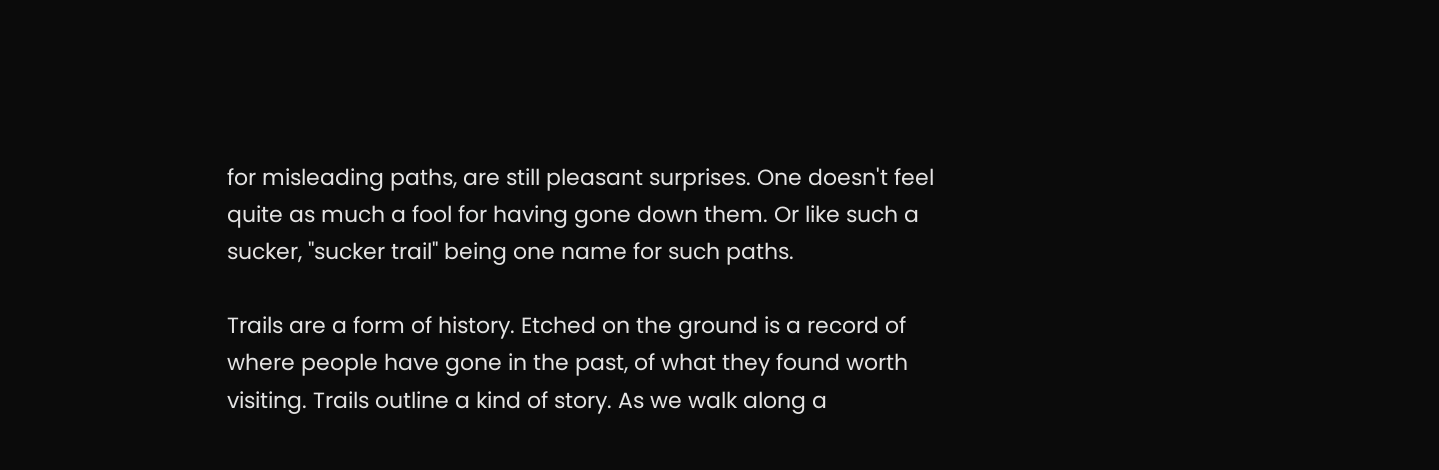for misleading paths, are still pleasant surprises. One doesn't feel quite as much a fool for having gone down them. Or like such a sucker, "sucker trail" being one name for such paths.

Trails are a form of history. Etched on the ground is a record of where people have gone in the past, of what they found worth visiting. Trails outline a kind of story. As we walk along a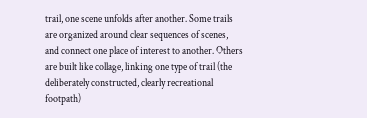trail, one scene unfolds after another. Some trails are organized around clear sequences of scenes, and connect one place of interest to another. Others are built like collage, linking one type of trail (the deliberately constructed, clearly recreational footpath)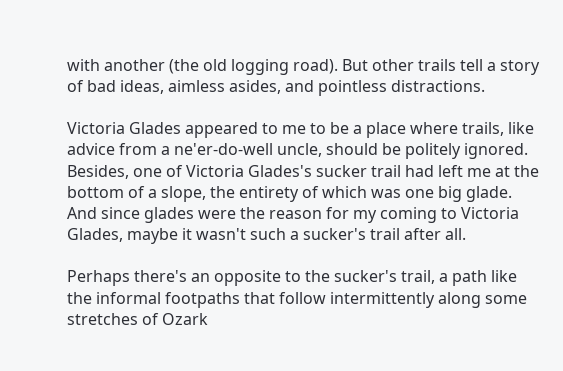with another (the old logging road). But other trails tell a story of bad ideas, aimless asides, and pointless distractions.

Victoria Glades appeared to me to be a place where trails, like advice from a ne'er-do-well uncle, should be politely ignored. Besides, one of Victoria Glades's sucker trail had left me at the bottom of a slope, the entirety of which was one big glade. And since glades were the reason for my coming to Victoria Glades, maybe it wasn't such a sucker's trail after all.

Perhaps there's an opposite to the sucker's trail, a path like the informal footpaths that follow intermittently along some stretches of Ozark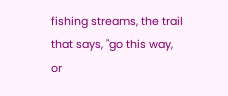fishing streams, the trail that says, "go this way, or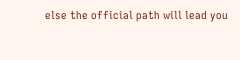else the official path will lead you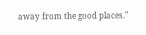away from the good places."